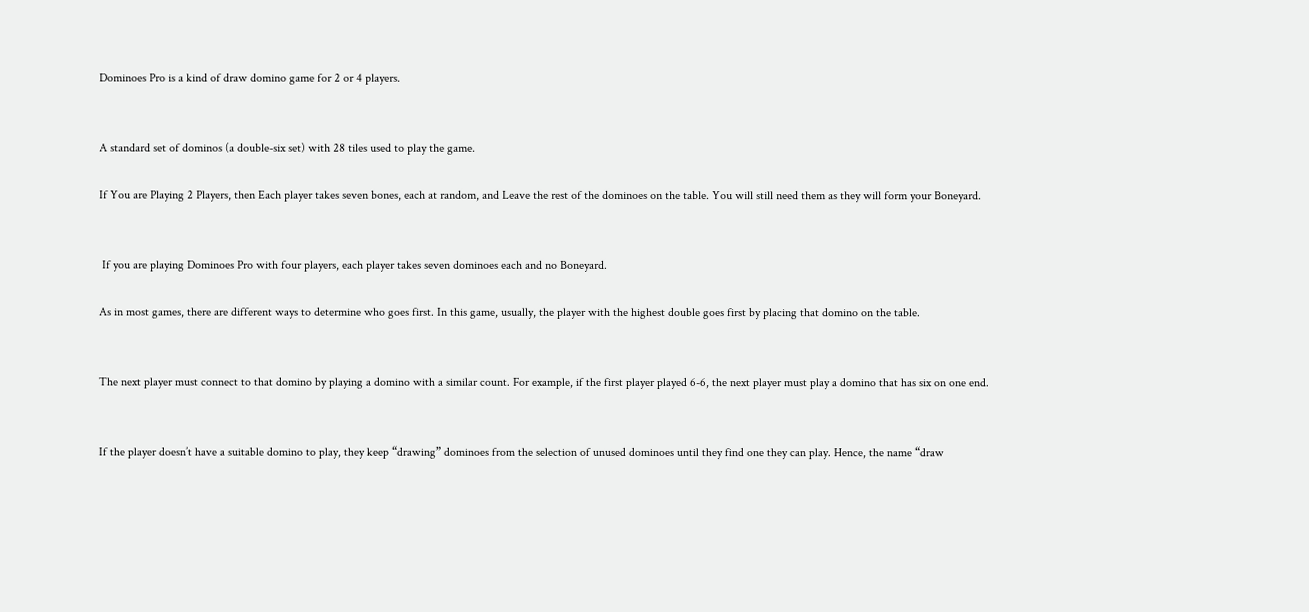Dominoes Pro is a kind of draw domino game for 2 or 4 players.


A standard set of dominos (a double-six set) with 28 tiles used to play the game.

If You are Playing 2 Players, then Each player takes seven bones, each at random, and Leave the rest of the dominoes on the table. You will still need them as they will form your Boneyard.


 If you are playing Dominoes Pro with four players, each player takes seven dominoes each and no Boneyard.

As in most games, there are different ways to determine who goes first. In this game, usually, the player with the highest double goes first by placing that domino on the table.


The next player must connect to that domino by playing a domino with a similar count. For example, if the first player played 6-6, the next player must play a domino that has six on one end.


If the player doesn’t have a suitable domino to play, they keep “drawing” dominoes from the selection of unused dominoes until they find one they can play. Hence, the name “draw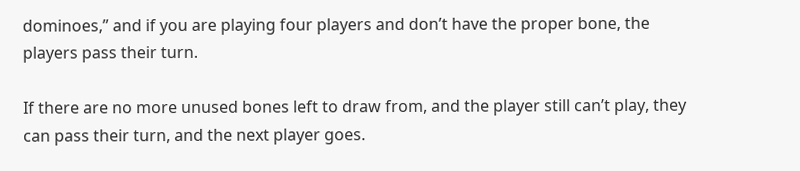dominoes,” and if you are playing four players and don’t have the proper bone, the players pass their turn.

If there are no more unused bones left to draw from, and the player still can’t play, they can pass their turn, and the next player goes.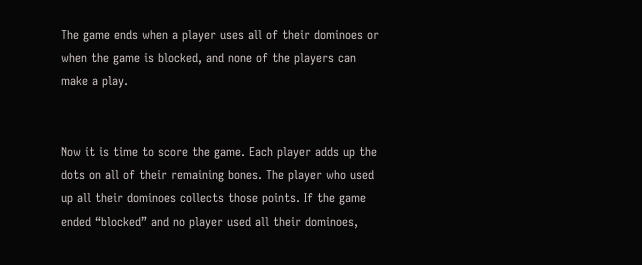The game ends when a player uses all of their dominoes or when the game is blocked, and none of the players can make a play.


Now it is time to score the game. Each player adds up the dots on all of their remaining bones. The player who used up all their dominoes collects those points. If the game ended “blocked” and no player used all their dominoes,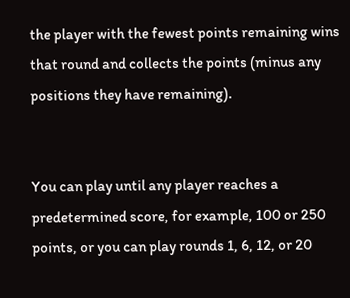the player with the fewest points remaining wins that round and collects the points (minus any positions they have remaining).


You can play until any player reaches a predetermined score, for example, 100 or 250 points, or you can play rounds 1, 6, 12, or 20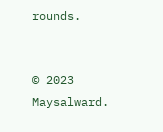rounds.


© 2023 Maysalward.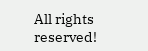All rights reserved!